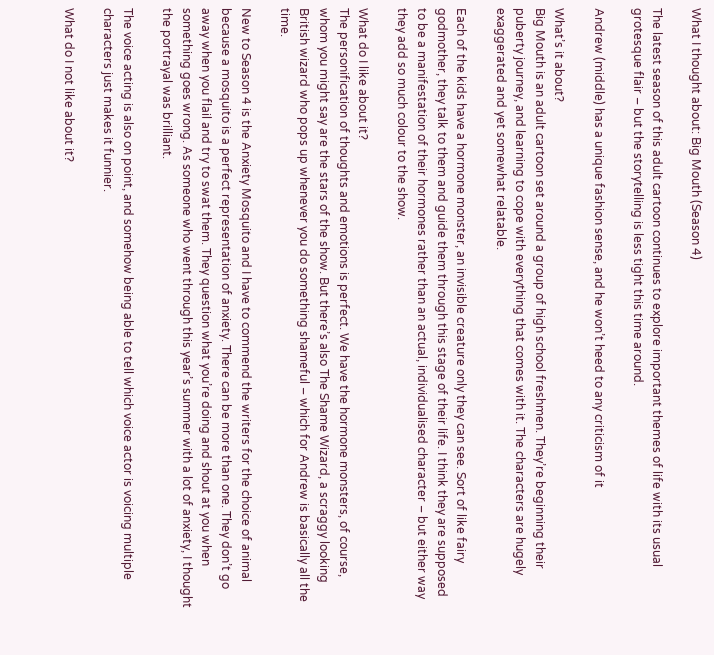What I thought about: Big Mouth (Season 4)

The latest season of this adult cartoon continues to explore important themes of life with its usual grotesque flair – but the storytelling is less tight this time around.

Andrew (middle) has a unique fashion sense, and he won’t heed to any criticism of it

What’s it about?
Big Mouth is an adult cartoon set around a group of high school freshmen. They’re beginning their puberty journey, and learning to cope with everything that comes with it. The characters are hugely exaggerated and yet somewhat relatable.

Each of the kids have a hormone monster, an invisible creature only they can see. Sort of like fairy godmother, they talk to them and guide them through this stage of their life. I think they are supposed to be a manifestation of their hormones rather than an actual, individualised character – but either way they add so much colour to the show.

What do I like about it?
The personification of thoughts and emotions is perfect. We have the hormone monsters, of course, whom you might say are the stars of the show. But there’s also The Shame Wizard, a scraggy looking British wizard who pops up whenever you do something shameful – which for Andrew is basically all the time.

New to Season 4 is the Anxiety Mosquito and I have to commend the writers for the choice of animal because a mosquito is a perfect representation of anxiety. There can be more than one. They don’t go away when you flail and try to swat them. They question what you’re doing and shout at you when something goes wrong. As someone who went through this year’s summer with a lot of anxiety, I thought the portrayal was brilliant.

The voice acting is also on point, and somehow being able to tell which voice actor is voicing multiple characters just makes it funnier.

What do I not like about it?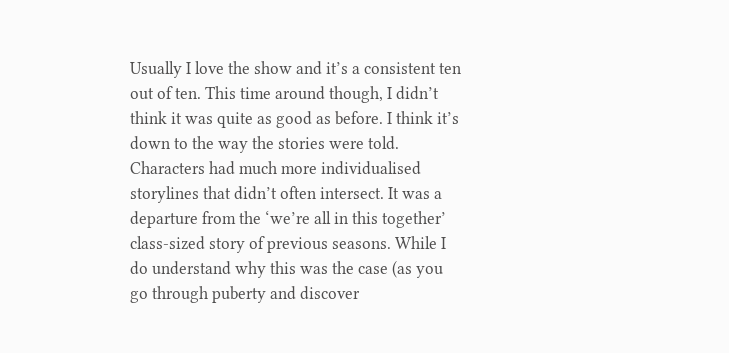Usually I love the show and it’s a consistent ten out of ten. This time around though, I didn’t think it was quite as good as before. I think it’s down to the way the stories were told. Characters had much more individualised storylines that didn’t often intersect. It was a departure from the ‘we’re all in this together’ class-sized story of previous seasons. While I do understand why this was the case (as you go through puberty and discover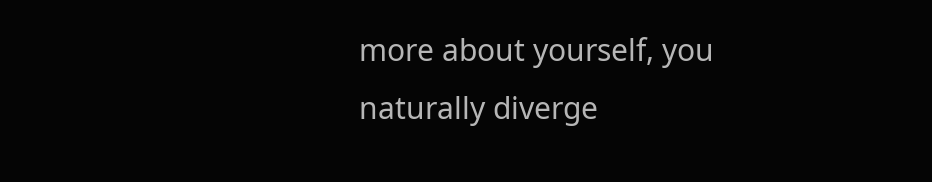more about yourself, you naturally diverge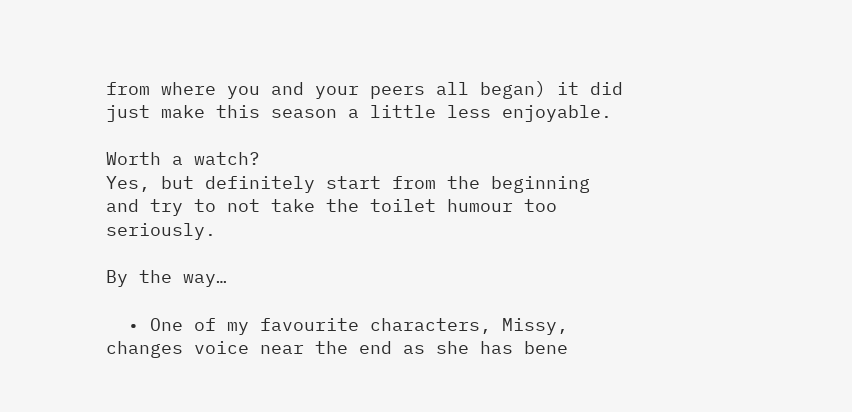from where you and your peers all began) it did just make this season a little less enjoyable.

Worth a watch?
Yes, but definitely start from the beginning and try to not take the toilet humour too seriously.

By the way…

  • One of my favourite characters, Missy, changes voice near the end as she has bene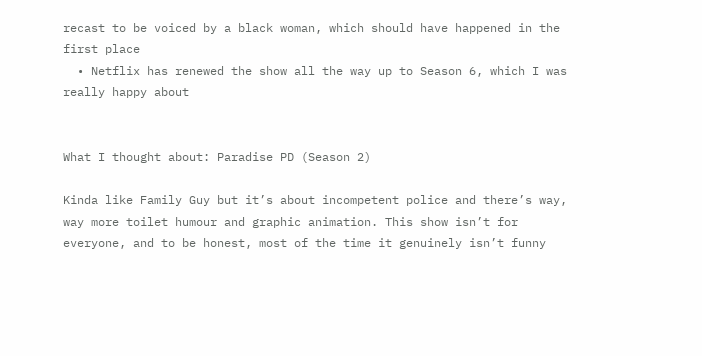recast to be voiced by a black woman, which should have happened in the first place
  • Netflix has renewed the show all the way up to Season 6, which I was really happy about


What I thought about: Paradise PD (Season 2)

Kinda like Family Guy but it’s about incompetent police and there’s way, way more toilet humour and graphic animation. This show isn’t for everyone, and to be honest, most of the time it genuinely isn’t funny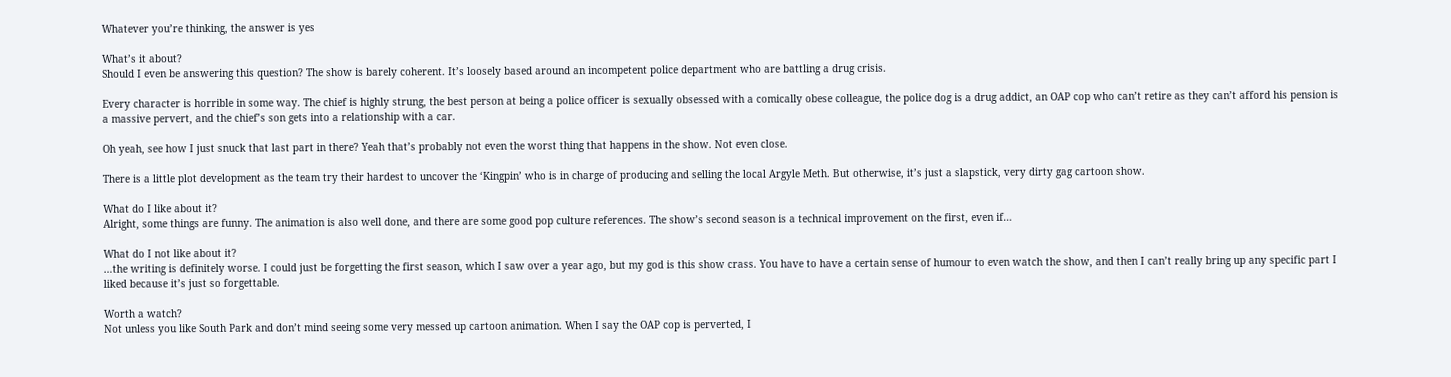Whatever you’re thinking, the answer is yes

What’s it about?
Should I even be answering this question? The show is barely coherent. It’s loosely based around an incompetent police department who are battling a drug crisis.

Every character is horrible in some way. The chief is highly strung, the best person at being a police officer is sexually obsessed with a comically obese colleague, the police dog is a drug addict, an OAP cop who can’t retire as they can’t afford his pension is a massive pervert, and the chief’s son gets into a relationship with a car.

Oh yeah, see how I just snuck that last part in there? Yeah that’s probably not even the worst thing that happens in the show. Not even close.

There is a little plot development as the team try their hardest to uncover the ‘Kingpin’ who is in charge of producing and selling the local Argyle Meth. But otherwise, it’s just a slapstick, very dirty gag cartoon show.

What do I like about it?
Alright, some things are funny. The animation is also well done, and there are some good pop culture references. The show’s second season is a technical improvement on the first, even if…

What do I not like about it?
…the writing is definitely worse. I could just be forgetting the first season, which I saw over a year ago, but my god is this show crass. You have to have a certain sense of humour to even watch the show, and then I can’t really bring up any specific part I liked because it’s just so forgettable.

Worth a watch?
Not unless you like South Park and don’t mind seeing some very messed up cartoon animation. When I say the OAP cop is perverted, I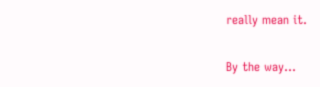really mean it.

By the way…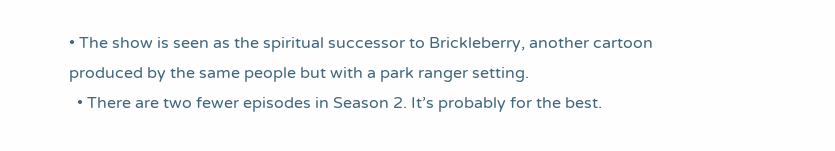• The show is seen as the spiritual successor to Brickleberry, another cartoon produced by the same people but with a park ranger setting.
  • There are two fewer episodes in Season 2. It’s probably for the best.